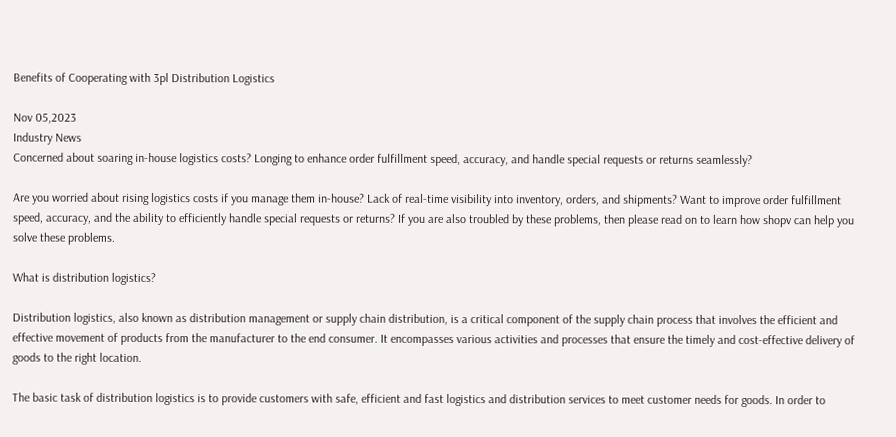Benefits of Cooperating with 3pl Distribution Logistics

Nov 05,2023
Industry News
Concerned about soaring in-house logistics costs? Longing to enhance order fulfillment speed, accuracy, and handle special requests or returns seamlessly?

Are you worried about rising logistics costs if you manage them in-house? Lack of real-time visibility into inventory, orders, and shipments? Want to improve order fulfillment speed, accuracy, and the ability to efficiently handle special requests or returns? If you are also troubled by these problems, then please read on to learn how shopv can help you solve these problems.

What is distribution logistics?

Distribution logistics, also known as distribution management or supply chain distribution, is a critical component of the supply chain process that involves the efficient and effective movement of products from the manufacturer to the end consumer. It encompasses various activities and processes that ensure the timely and cost-effective delivery of goods to the right location.

The basic task of distribution logistics is to provide customers with safe, efficient and fast logistics and distribution services to meet customer needs for goods. In order to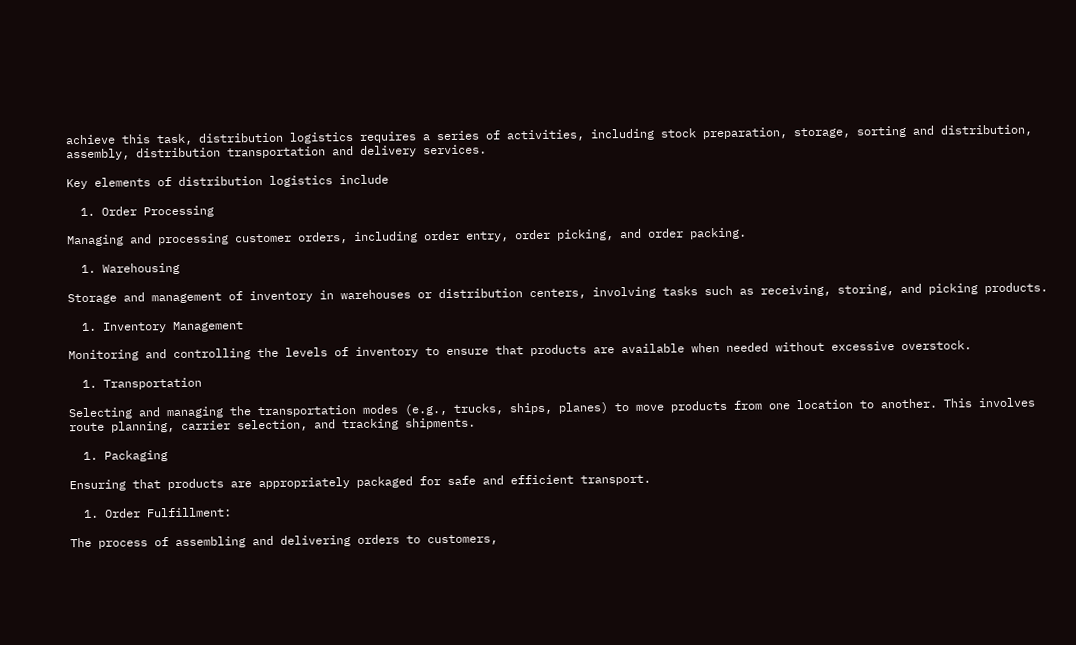achieve this task, distribution logistics requires a series of activities, including stock preparation, storage, sorting and distribution, assembly, distribution transportation and delivery services.

Key elements of distribution logistics include

  1. Order Processing

Managing and processing customer orders, including order entry, order picking, and order packing.

  1. Warehousing

Storage and management of inventory in warehouses or distribution centers, involving tasks such as receiving, storing, and picking products.

  1. Inventory Management

Monitoring and controlling the levels of inventory to ensure that products are available when needed without excessive overstock.

  1. Transportation

Selecting and managing the transportation modes (e.g., trucks, ships, planes) to move products from one location to another. This involves route planning, carrier selection, and tracking shipments.

  1. Packaging

Ensuring that products are appropriately packaged for safe and efficient transport.

  1. Order Fulfillment:

The process of assembling and delivering orders to customers,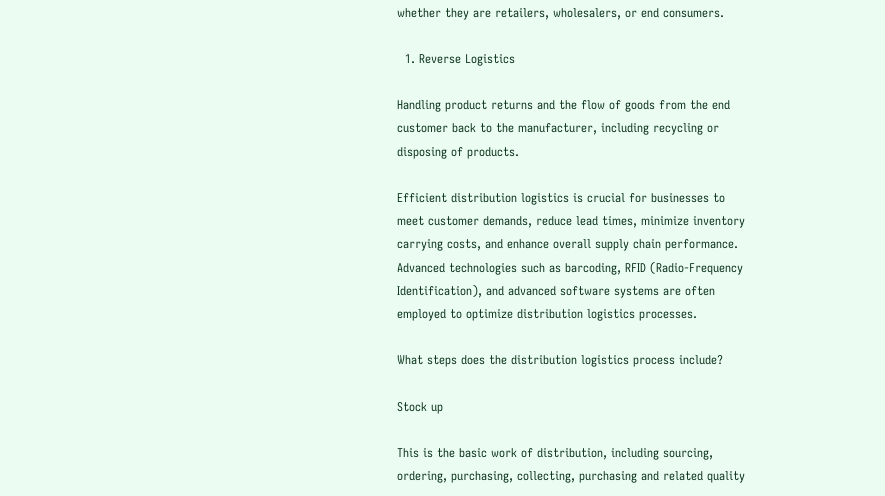whether they are retailers, wholesalers, or end consumers.

  1. Reverse Logistics

Handling product returns and the flow of goods from the end customer back to the manufacturer, including recycling or disposing of products.

Efficient distribution logistics is crucial for businesses to meet customer demands, reduce lead times, minimize inventory carrying costs, and enhance overall supply chain performance. Advanced technologies such as barcoding, RFID (Radio-Frequency Identification), and advanced software systems are often employed to optimize distribution logistics processes.

What steps does the distribution logistics process include?

Stock up

This is the basic work of distribution, including sourcing, ordering, purchasing, collecting, purchasing and related quality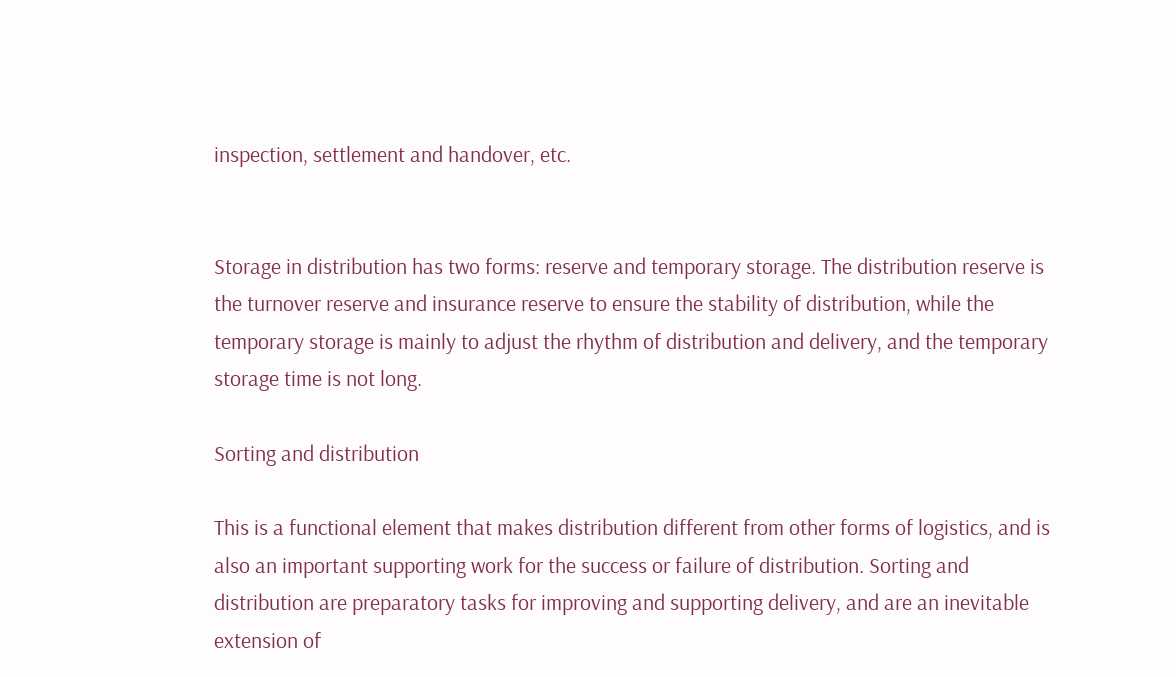inspection, settlement and handover, etc.


Storage in distribution has two forms: reserve and temporary storage. The distribution reserve is the turnover reserve and insurance reserve to ensure the stability of distribution, while the temporary storage is mainly to adjust the rhythm of distribution and delivery, and the temporary storage time is not long.

Sorting and distribution

This is a functional element that makes distribution different from other forms of logistics, and is also an important supporting work for the success or failure of distribution. Sorting and distribution are preparatory tasks for improving and supporting delivery, and are an inevitable extension of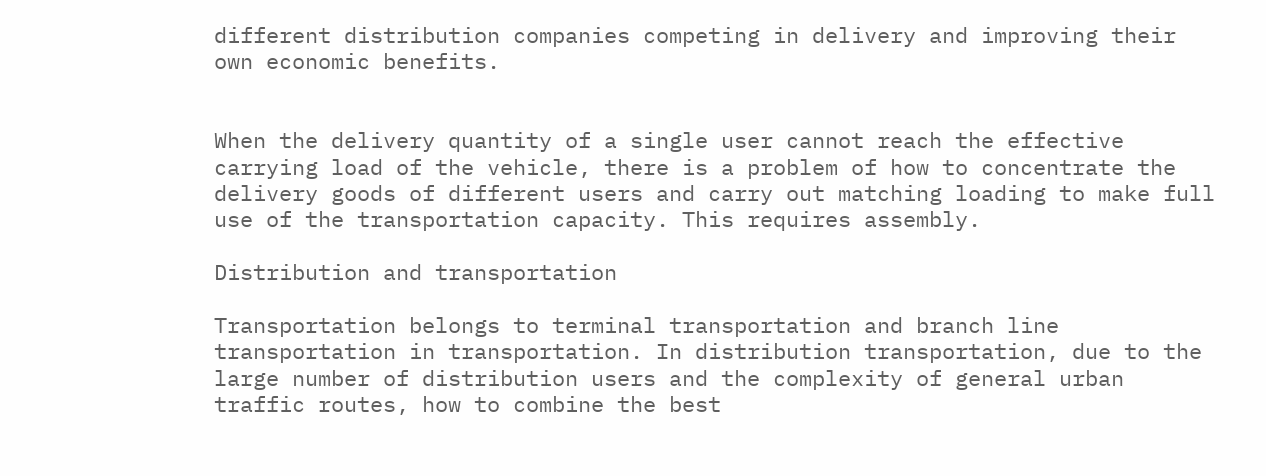different distribution companies competing in delivery and improving their own economic benefits.


When the delivery quantity of a single user cannot reach the effective carrying load of the vehicle, there is a problem of how to concentrate the delivery goods of different users and carry out matching loading to make full use of the transportation capacity. This requires assembly.

Distribution and transportation

Transportation belongs to terminal transportation and branch line transportation in transportation. In distribution transportation, due to the large number of distribution users and the complexity of general urban traffic routes, how to combine the best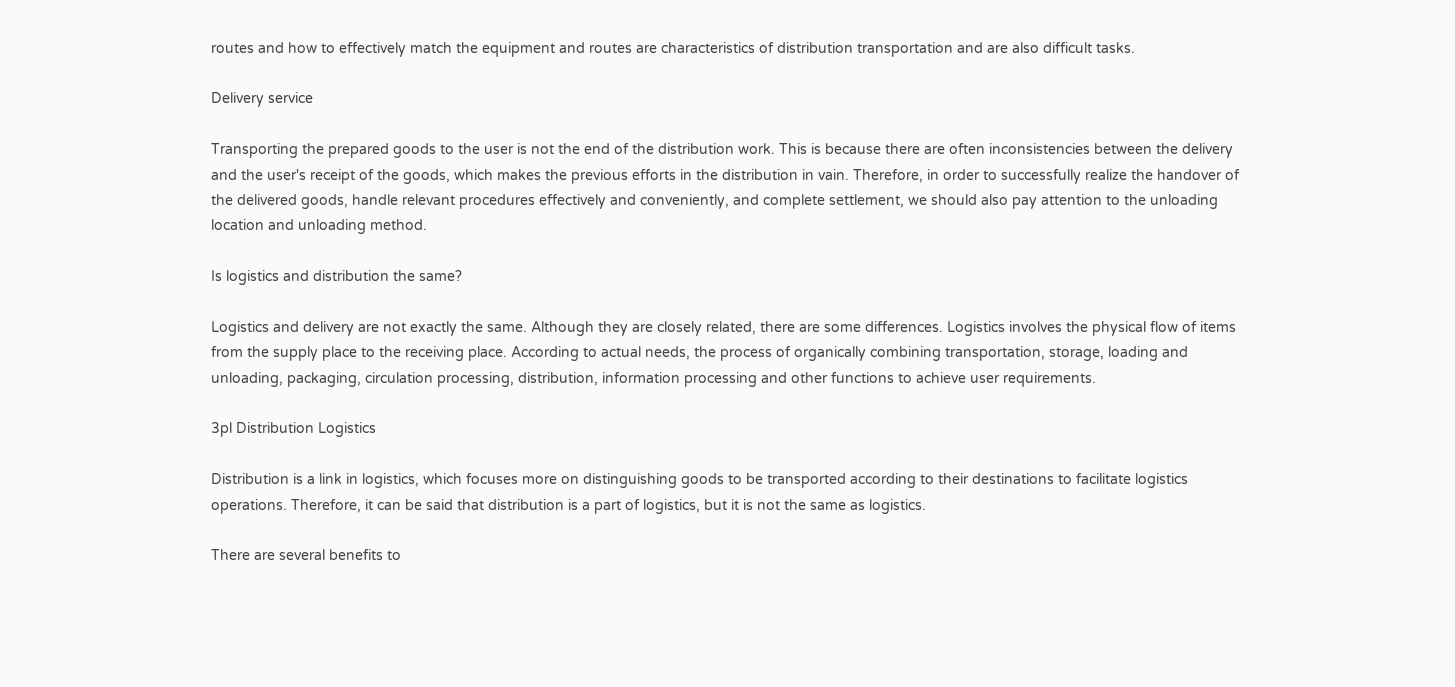routes and how to effectively match the equipment and routes are characteristics of distribution transportation and are also difficult tasks.

Delivery service

Transporting the prepared goods to the user is not the end of the distribution work. This is because there are often inconsistencies between the delivery and the user's receipt of the goods, which makes the previous efforts in the distribution in vain. Therefore, in order to successfully realize the handover of the delivered goods, handle relevant procedures effectively and conveniently, and complete settlement, we should also pay attention to the unloading location and unloading method.

Is logistics and distribution the same?

Logistics and delivery are not exactly the same. Although they are closely related, there are some differences. Logistics involves the physical flow of items from the supply place to the receiving place. According to actual needs, the process of organically combining transportation, storage, loading and unloading, packaging, circulation processing, distribution, information processing and other functions to achieve user requirements.

3pl Distribution Logistics

Distribution is a link in logistics, which focuses more on distinguishing goods to be transported according to their destinations to facilitate logistics operations. Therefore, it can be said that distribution is a part of logistics, but it is not the same as logistics.

There are several benefits to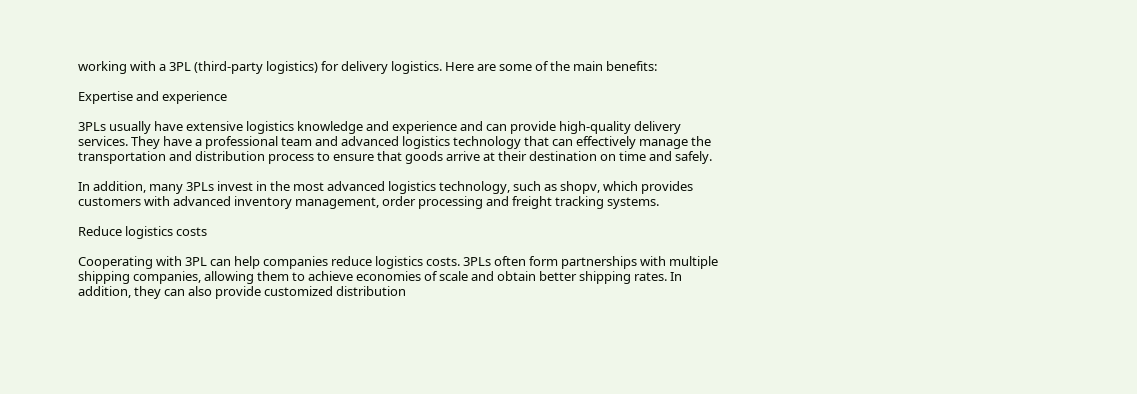working with a 3PL (third-party logistics) for delivery logistics. Here are some of the main benefits:

Expertise and experience

3PLs usually have extensive logistics knowledge and experience and can provide high-quality delivery services. They have a professional team and advanced logistics technology that can effectively manage the transportation and distribution process to ensure that goods arrive at their destination on time and safely.

In addition, many 3PLs invest in the most advanced logistics technology, such as shopv, which provides customers with advanced inventory management, order processing and freight tracking systems.

Reduce logistics costs

Cooperating with 3PL can help companies reduce logistics costs. 3PLs often form partnerships with multiple shipping companies, allowing them to achieve economies of scale and obtain better shipping rates. In addition, they can also provide customized distribution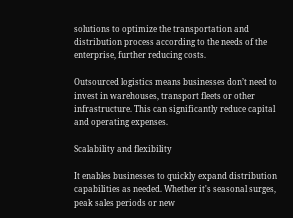solutions to optimize the transportation and distribution process according to the needs of the enterprise, further reducing costs.

Outsourced logistics means businesses don’t need to invest in warehouses, transport fleets or other infrastructure. This can significantly reduce capital and operating expenses.

Scalability and flexibility

It enables businesses to quickly expand distribution capabilities as needed. Whether it's seasonal surges, peak sales periods or new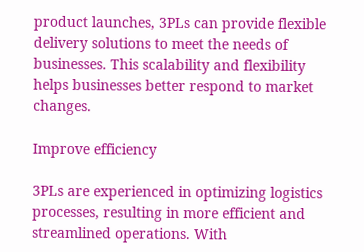product launches, 3PLs can provide flexible delivery solutions to meet the needs of businesses. This scalability and flexibility helps businesses better respond to market changes.

Improve efficiency

3PLs are experienced in optimizing logistics processes, resulting in more efficient and streamlined operations. With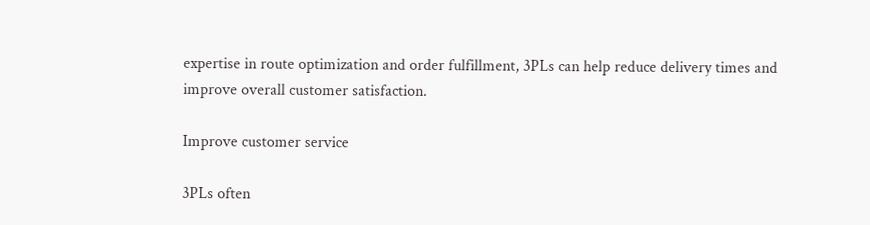expertise in route optimization and order fulfillment, 3PLs can help reduce delivery times and improve overall customer satisfaction.

Improve customer service

3PLs often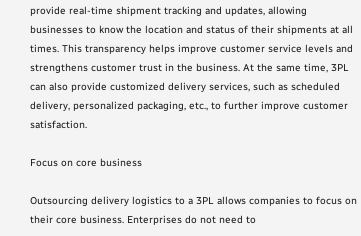provide real-time shipment tracking and updates, allowing businesses to know the location and status of their shipments at all times. This transparency helps improve customer service levels and strengthens customer trust in the business. At the same time, 3PL can also provide customized delivery services, such as scheduled delivery, personalized packaging, etc., to further improve customer satisfaction.

Focus on core business

Outsourcing delivery logistics to a 3PL allows companies to focus on their core business. Enterprises do not need to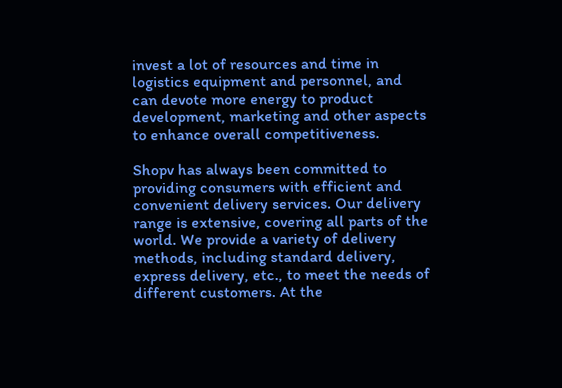invest a lot of resources and time in logistics equipment and personnel, and can devote more energy to product development, marketing and other aspects to enhance overall competitiveness.

Shopv has always been committed to providing consumers with efficient and convenient delivery services. Our delivery range is extensive, covering all parts of the world. We provide a variety of delivery methods, including standard delivery, express delivery, etc., to meet the needs of different customers. At the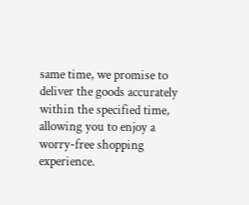same time, we promise to deliver the goods accurately within the specified time, allowing you to enjoy a worry-free shopping experience.